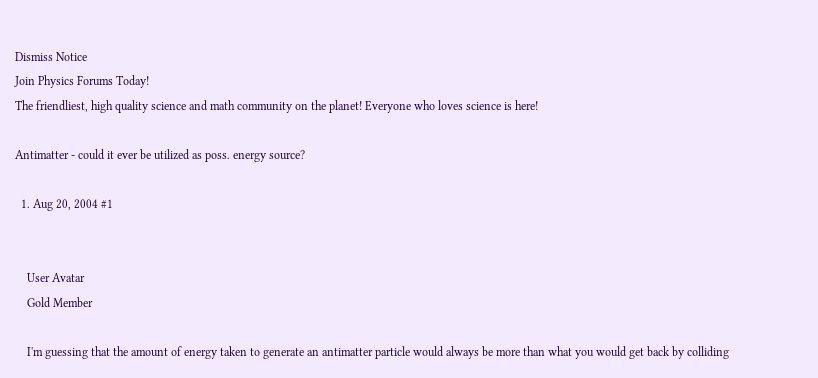Dismiss Notice
Join Physics Forums Today!
The friendliest, high quality science and math community on the planet! Everyone who loves science is here!

Antimatter - could it ever be utilized as poss. energy source?

  1. Aug 20, 2004 #1


    User Avatar
    Gold Member

    I'm guessing that the amount of energy taken to generate an antimatter particle would always be more than what you would get back by colliding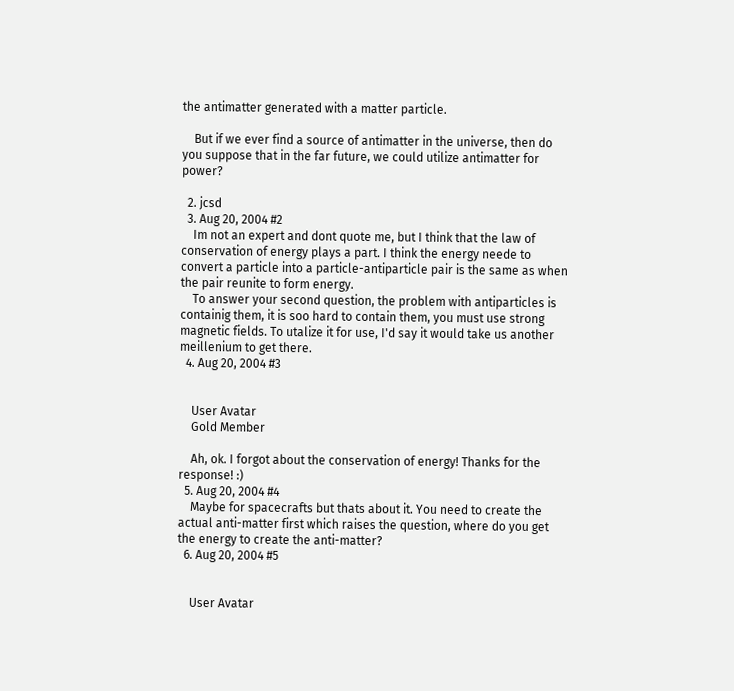the antimatter generated with a matter particle.

    But if we ever find a source of antimatter in the universe, then do you suppose that in the far future, we could utilize antimatter for power?

  2. jcsd
  3. Aug 20, 2004 #2
    Im not an expert and dont quote me, but I think that the law of conservation of energy plays a part. I think the energy neede to convert a particle into a particle-antiparticle pair is the same as when the pair reunite to form energy.
    To answer your second question, the problem with antiparticles is containig them, it is soo hard to contain them, you must use strong magnetic fields. To utalize it for use, I'd say it would take us another meillenium to get there.
  4. Aug 20, 2004 #3


    User Avatar
    Gold Member

    Ah, ok. I forgot about the conservation of energy! Thanks for the response! :)
  5. Aug 20, 2004 #4
    Maybe for spacecrafts but thats about it. You need to create the actual anti-matter first which raises the question, where do you get the energy to create the anti-matter?
  6. Aug 20, 2004 #5


    User Avatar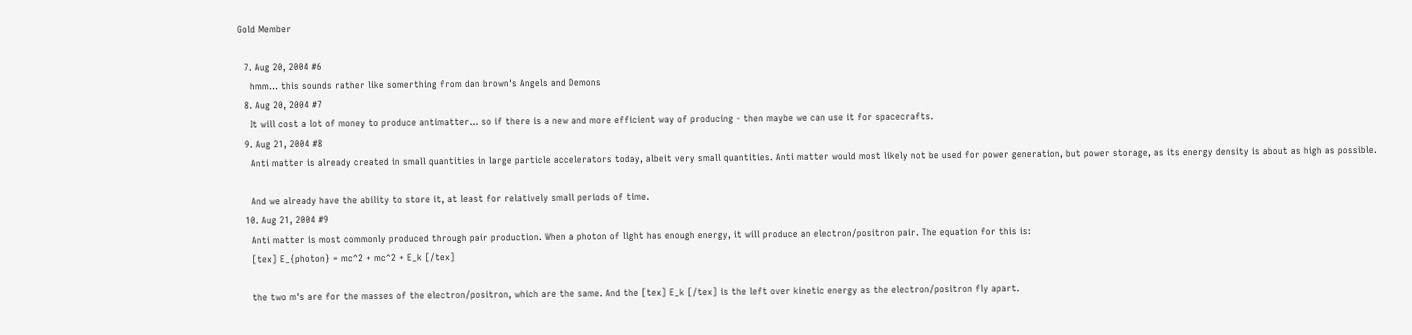Gold Member

  7. Aug 20, 2004 #6
    hmm... this sounds rather like somerthing from dan brown's Angels and Demons
  8. Aug 20, 2004 #7
    It will cost a lot of money to produce antimatter... so if there is a new and more efficient way of producing - then maybe we can use it for spacecrafts.
  9. Aug 21, 2004 #8
    Anti matter is already created in small quantities in large particle accelerators today, albeit very small quantities. Anti matter would most likely not be used for power generation, but power storage, as its energy density is about as high as possible.

    And we already have the ability to store it, at least for relatively small periods of time.
  10. Aug 21, 2004 #9
    Anti matter is most commonly produced through pair production. When a photon of light has enough energy, it will produce an electron/positron pair. The equation for this is:
    [tex] E_{photon} = mc^2 + mc^2 + E_k [/tex]

    the two m's are for the masses of the electron/positron, which are the same. And the [tex] E_k [/tex] is the left over kinetic energy as the electron/positron fly apart.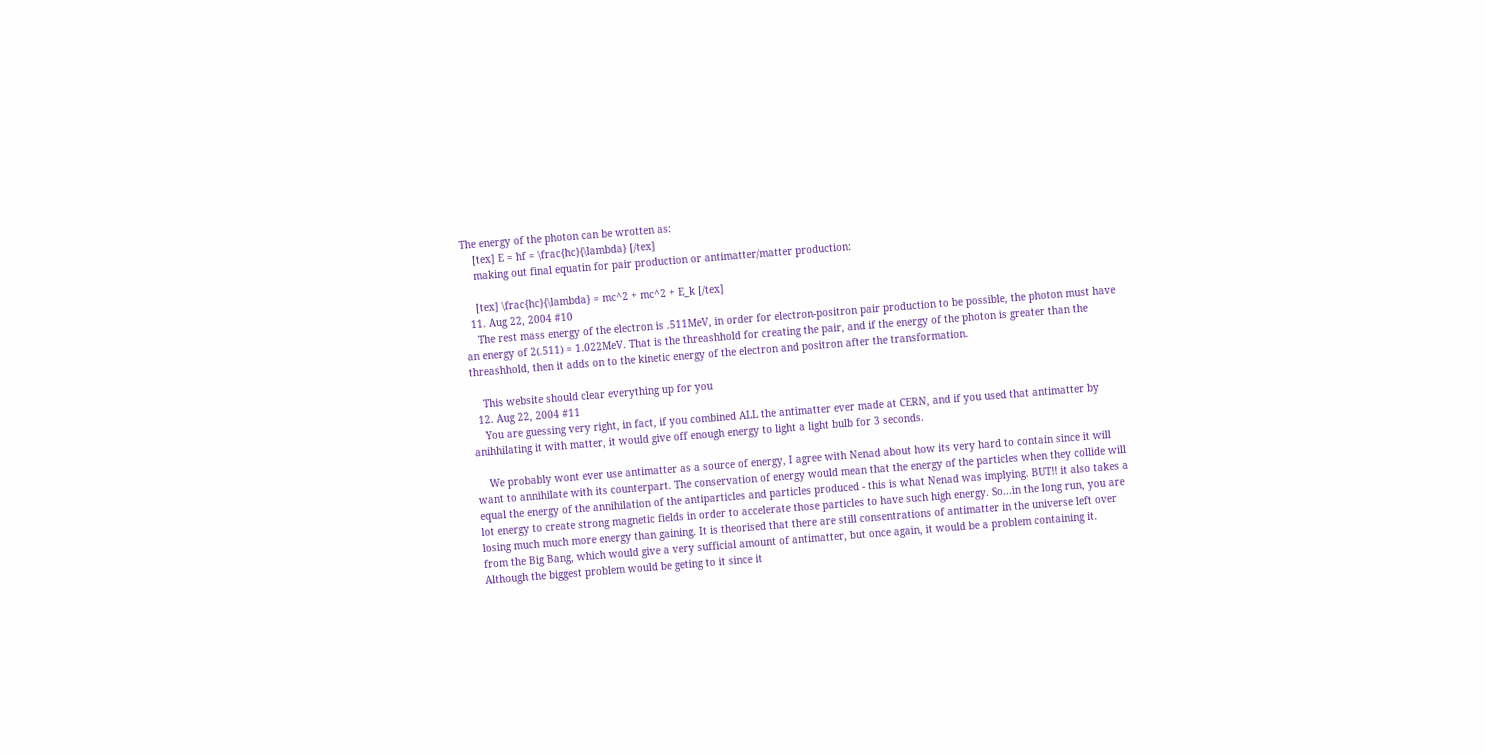The energy of the photon can be wrotten as:
    [tex] E = hf = \frac{hc}{\lambda} [/tex]
    making out final equatin for pair production or antimatter/matter production:

    [tex] \frac{hc}{\lambda} = mc^2 + mc^2 + E_k [/tex]
  11. Aug 22, 2004 #10
    The rest mass energy of the electron is .511MeV, in order for electron-positron pair production to be possible, the photon must have an energy of 2(.511) = 1.022MeV. That is the threashhold for creating the pair, and if the energy of the photon is greater than the threashhold, then it adds on to the kinetic energy of the electron and positron after the transformation.

    This website should clear everything up for you
  12. Aug 22, 2004 #11
    You are guessing very right, in fact, if you combined ALL the antimatter ever made at CERN, and if you used that antimatter by anihhilating it with matter, it would give off enough energy to light a light bulb for 3 seconds.

    We probably wont ever use antimatter as a source of energy, I agree with Nenad about how its very hard to contain since it will want to annihilate with its counterpart. The conservation of energy would mean that the energy of the particles when they collide will equal the energy of the annihilation of the antiparticles and particles produced - this is what Nenad was implying. BUT!! it also takes a lot energy to create strong magnetic fields in order to accelerate those particles to have such high energy. So...in the long run, you are losing much much more energy than gaining. It is theorised that there are still consentrations of antimatter in the universe left over from the Big Bang, which would give a very sufficial amount of antimatter, but once again, it would be a problem containing it. Although the biggest problem would be geting to it since it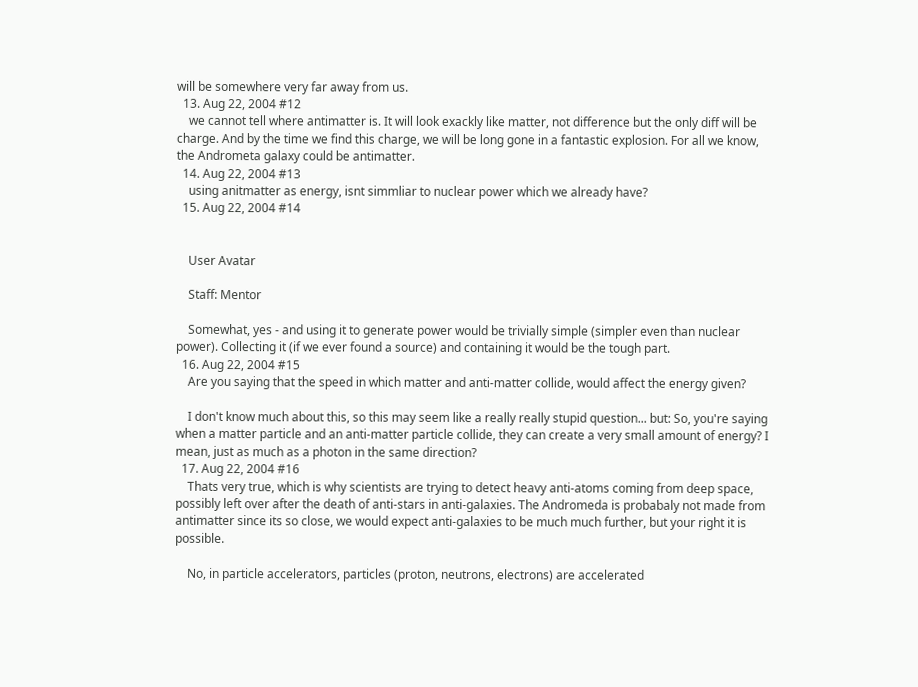will be somewhere very far away from us.
  13. Aug 22, 2004 #12
    we cannot tell where antimatter is. It will look exackly like matter, not difference but the only diff will be charge. And by the time we find this charge, we will be long gone in a fantastic explosion. For all we know, the Andrometa galaxy could be antimatter.
  14. Aug 22, 2004 #13
    using anitmatter as energy, isnt simmliar to nuclear power which we already have?
  15. Aug 22, 2004 #14


    User Avatar

    Staff: Mentor

    Somewhat, yes - and using it to generate power would be trivially simple (simpler even than nuclear power). Collecting it (if we ever found a source) and containing it would be the tough part.
  16. Aug 22, 2004 #15
    Are you saying that the speed in which matter and anti-matter collide, would affect the energy given?

    I don't know much about this, so this may seem like a really really stupid question... but: So, you're saying when a matter particle and an anti-matter particle collide, they can create a very small amount of energy? I mean, just as much as a photon in the same direction?
  17. Aug 22, 2004 #16
    Thats very true, which is why scientists are trying to detect heavy anti-atoms coming from deep space, possibly left over after the death of anti-stars in anti-galaxies. The Andromeda is probabaly not made from antimatter since its so close, we would expect anti-galaxies to be much much further, but your right it is possible.

    No, in particle accelerators, particles (proton, neutrons, electrons) are accelerated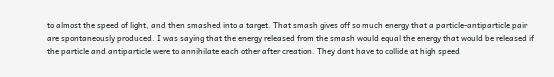to almost the speed of light, and then smashed into a target. That smash gives off so much energy that a particle-antiparticle pair are spontaneously produced. I was saying that the energy released from the smash would equal the energy that would be released if the particle and antiparticle were to annihilate each other after creation. They dont have to collide at high speed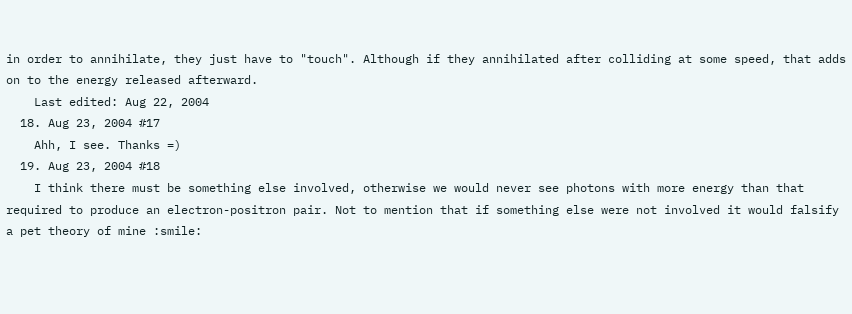in order to annihilate, they just have to "touch". Although if they annihilated after colliding at some speed, that adds on to the energy released afterward.
    Last edited: Aug 22, 2004
  18. Aug 23, 2004 #17
    Ahh, I see. Thanks =)
  19. Aug 23, 2004 #18
    I think there must be something else involved, otherwise we would never see photons with more energy than that required to produce an electron-positron pair. Not to mention that if something else were not involved it would falsify a pet theory of mine :smile: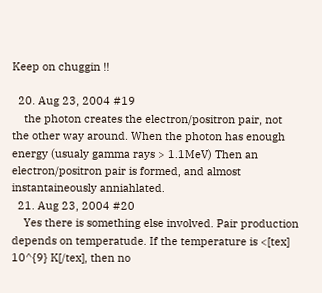Keep on chuggin !!

  20. Aug 23, 2004 #19
    the photon creates the electron/positron pair, not the other way around. When the photon has enough energy (usualy gamma rays > 1.1MeV) Then an electron/positron pair is formed, and almost instantaineously anniahlated.
  21. Aug 23, 2004 #20
    Yes there is something else involved. Pair production depends on temperatude. If the temperature is <[tex] 10^{9} K[/tex], then no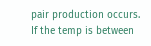pair production occurs. If the temp is between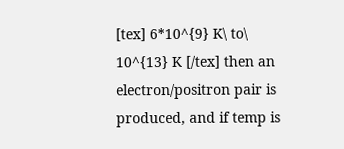[tex] 6*10^{9} K\ to\ 10^{13} K [/tex] then an electron/positron pair is produced, and if temp is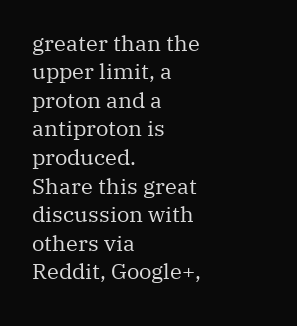greater than the upper limit, a proton and a antiproton is produced.
Share this great discussion with others via Reddit, Google+,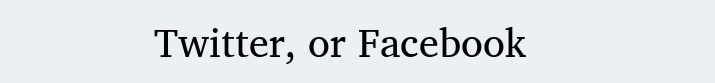Twitter, or Facebook